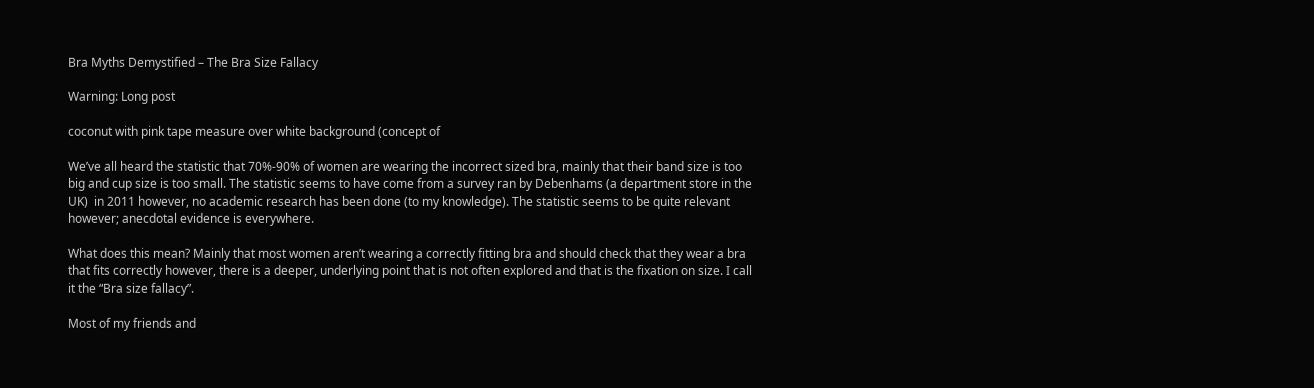Bra Myths Demystified – The Bra Size Fallacy

Warning: Long post

coconut with pink tape measure over white background (concept of

We’ve all heard the statistic that 70%-90% of women are wearing the incorrect sized bra, mainly that their band size is too big and cup size is too small. The statistic seems to have come from a survey ran by Debenhams (a department store in the UK)  in 2011 however, no academic research has been done (to my knowledge). The statistic seems to be quite relevant however; anecdotal evidence is everywhere.

What does this mean? Mainly that most women aren’t wearing a correctly fitting bra and should check that they wear a bra that fits correctly however, there is a deeper, underlying point that is not often explored and that is the fixation on size. I call it the “Bra size fallacy”.

Most of my friends and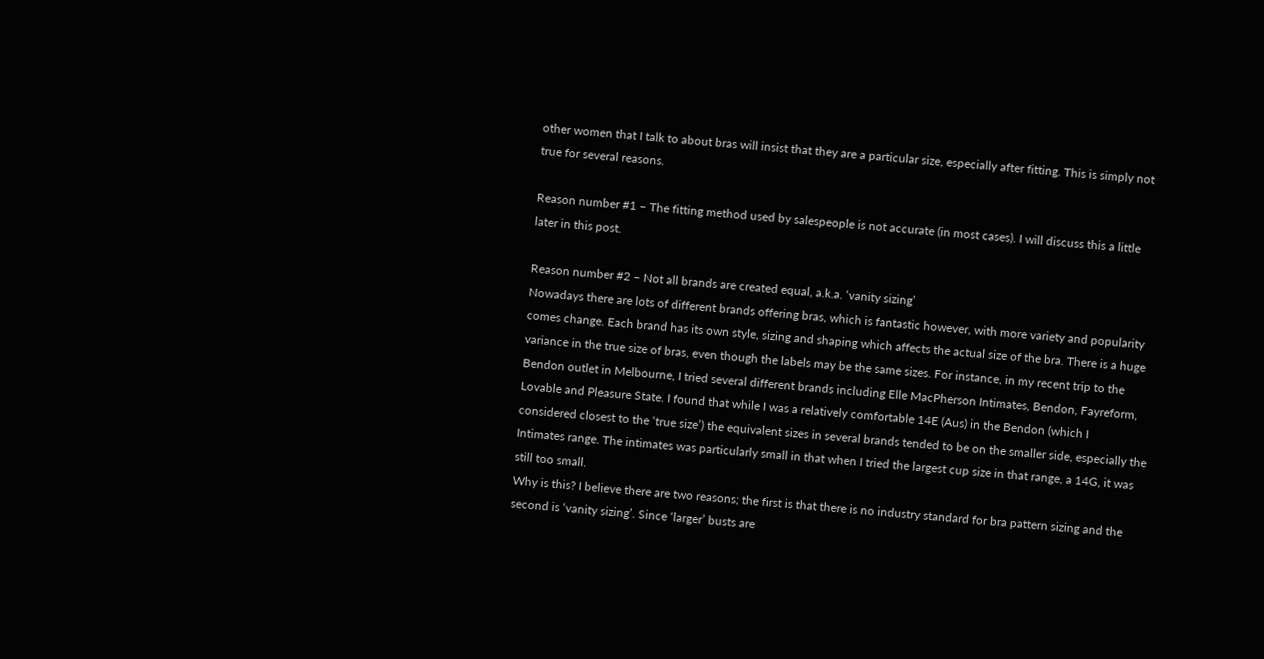other women that I talk to about bras will insist that they are a particular size, especially after fitting. This is simply not true for several reasons.

Reason number #1 – The fitting method used by salespeople is not accurate (in most cases). I will discuss this a little later in this post.

Reason number #2 – Not all brands are created equal, a.k.a. ‘vanity sizing’
Nowadays there are lots of different brands offering bras, which is fantastic however, with more variety and popularity comes change. Each brand has its own style, sizing and shaping which affects the actual size of the bra. There is a huge variance in the true size of bras, even though the labels may be the same sizes. For instance, in my recent trip to the Bendon outlet in Melbourne, I tried several different brands including Elle MacPherson Intimates, Bendon, Fayreform, Lovable and Pleasure State. I found that while I was a relatively comfortable 14E (Aus) in the Bendon (which I considered closest to the ‘true size’) the equivalent sizes in several brands tended to be on the smaller side, especially the Intimates range. The intimates was particularly small in that when I tried the largest cup size in that range, a 14G, it was still too small.
Why is this? I believe there are two reasons; the first is that there is no industry standard for bra pattern sizing and the second is ‘vanity sizing’. Since ‘larger’ busts are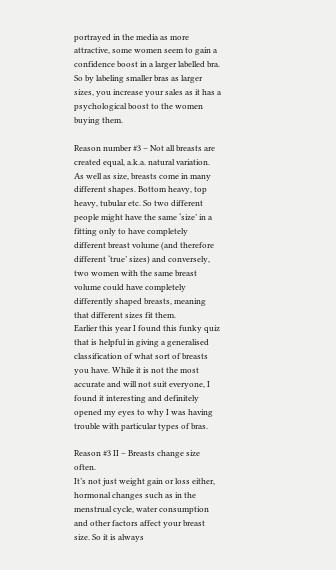portrayed in the media as more attractive, some women seem to gain a confidence boost in a larger labelled bra. So by labeling smaller bras as larger sizes, you increase your sales as it has a psychological boost to the women buying them.

Reason number #3 – Not all breasts are created equal, a.k.a. natural variation.
As well as size, breasts come in many different shapes. Bottom heavy, top heavy, tubular etc. So two different people might have the same ‘size’ in a fitting only to have completely different breast volume (and therefore different ‘true’ sizes) and conversely, two women with the same breast volume could have completely differently shaped breasts, meaning that different sizes fit them.
Earlier this year I found this funky quiz that is helpful in giving a generalised classification of what sort of breasts you have. While it is not the most accurate and will not suit everyone, I found it interesting and definitely opened my eyes to why I was having trouble with particular types of bras.

Reason #3 II – Breasts change size often.
It’s not just weight gain or loss either, hormonal changes such as in the menstrual cycle, water consumption and other factors affect your breast size. So it is always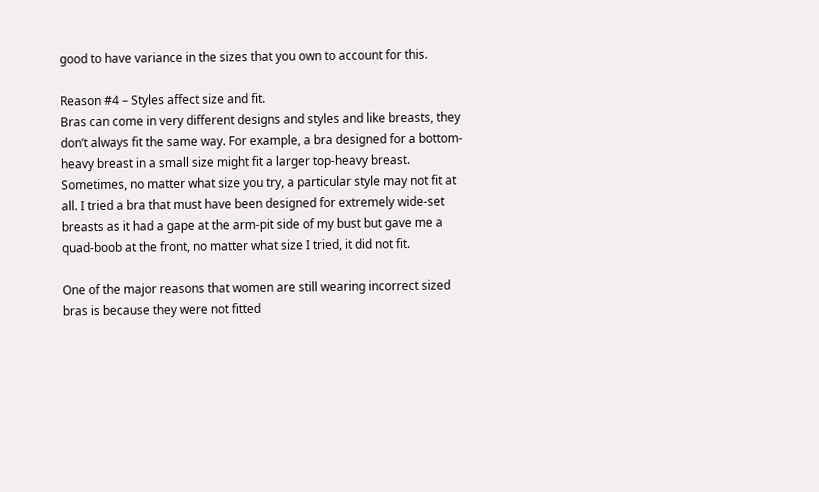good to have variance in the sizes that you own to account for this.

Reason #4 – Styles affect size and fit.
Bras can come in very different designs and styles and like breasts, they don’t always fit the same way. For example, a bra designed for a bottom-heavy breast in a small size might fit a larger top-heavy breast. Sometimes, no matter what size you try, a particular style may not fit at all. I tried a bra that must have been designed for extremely wide-set breasts as it had a gape at the arm-pit side of my bust but gave me a quad-boob at the front, no matter what size I tried, it did not fit.

One of the major reasons that women are still wearing incorrect sized bras is because they were not fitted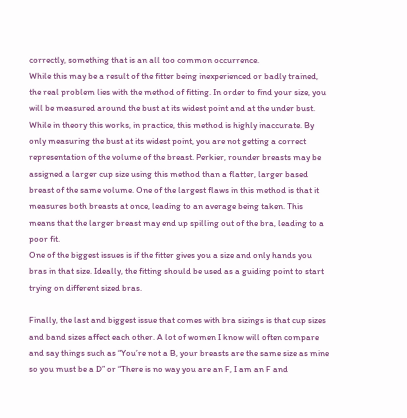correctly, something that is an all too common occurrence.
While this may be a result of the fitter being inexperienced or badly trained, the real problem lies with the method of fitting. In order to find your size, you will be measured around the bust at its widest point and at the under bust. While in theory this works, in practice, this method is highly inaccurate. By only measuring the bust at its widest point, you are not getting a correct representation of the volume of the breast. Perkier, rounder breasts may be assigned a larger cup size using this method than a flatter, larger based breast of the same volume. One of the largest flaws in this method is that it measures both breasts at once, leading to an average being taken. This means that the larger breast may end up spilling out of the bra, leading to a poor fit.
One of the biggest issues is if the fitter gives you a size and only hands you bras in that size. Ideally, the fitting should be used as a guiding point to start trying on different sized bras.

Finally, the last and biggest issue that comes with bra sizings is that cup sizes and band sizes affect each other. A lot of women I know will often compare and say things such as “You’re not a B, your breasts are the same size as mine so you must be a D” or “There is no way you are an F, I am an F and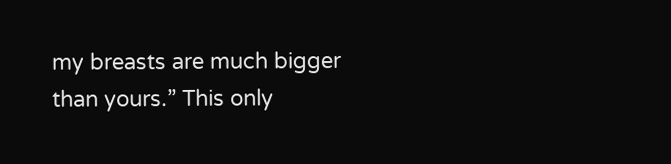my breasts are much bigger than yours.” This only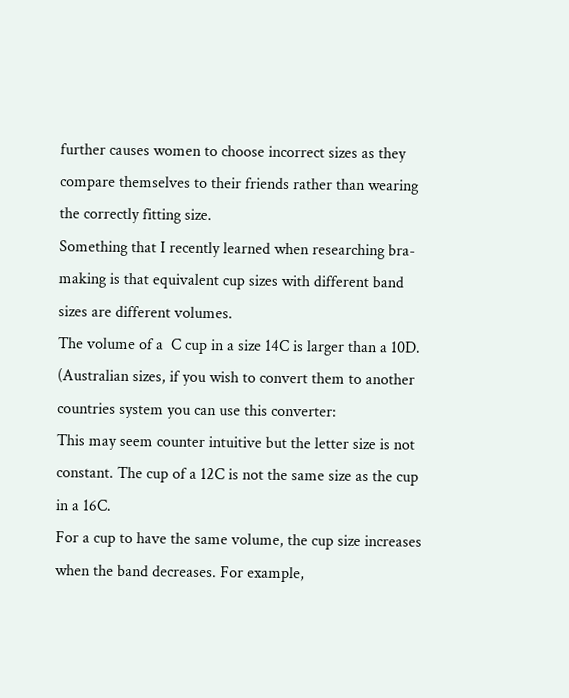further causes women to choose incorrect sizes as they compare themselves to their friends rather than wearing the correctly fitting size.
Something that I recently learned when researching bra-making is that equivalent cup sizes with different band sizes are different volumes.
The volume of a  C cup in a size 14C is larger than a 10D. (Australian sizes, if you wish to convert them to another countries system you can use this converter:
This may seem counter intuitive but the letter size is not constant. The cup of a 12C is not the same size as the cup in a 16C.
For a cup to have the same volume, the cup size increases when the band decreases. For example,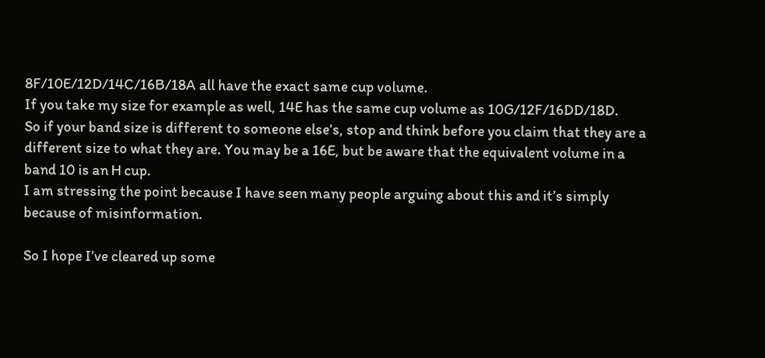8F/10E/12D/14C/16B/18A all have the exact same cup volume.
If you take my size for example as well, 14E has the same cup volume as 10G/12F/16DD/18D.
So if your band size is different to someone else’s, stop and think before you claim that they are a different size to what they are. You may be a 16E, but be aware that the equivalent volume in a band 10 is an H cup.
I am stressing the point because I have seen many people arguing about this and it’s simply because of misinformation.

So I hope I’ve cleared up some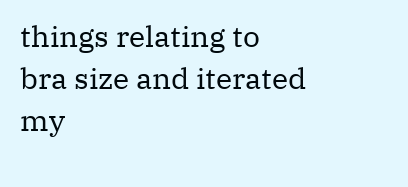things relating to bra size and iterated my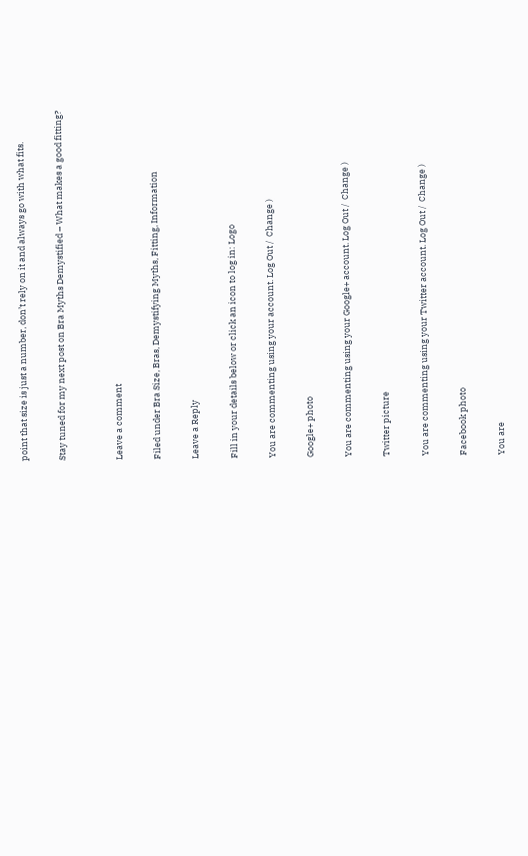point that size is just a number, don’t rely on it and always go with what fits.

Stay tuned for my next post on Bra Myths Demystified – What makes a good fitting?


Leave a comment

Filed under Bra Size, Bras, Demystifying Myths, Fitting, Information

Leave a Reply

Fill in your details below or click an icon to log in: Logo

You are commenting using your account. Log Out /  Change )

Google+ photo

You are commenting using your Google+ account. Log Out /  Change )

Twitter picture

You are commenting using your Twitter account. Log Out /  Change )

Facebook photo

You are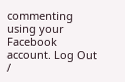commenting using your Facebook account. Log Out /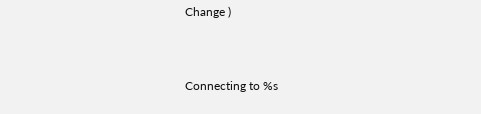Change )


Connecting to %s